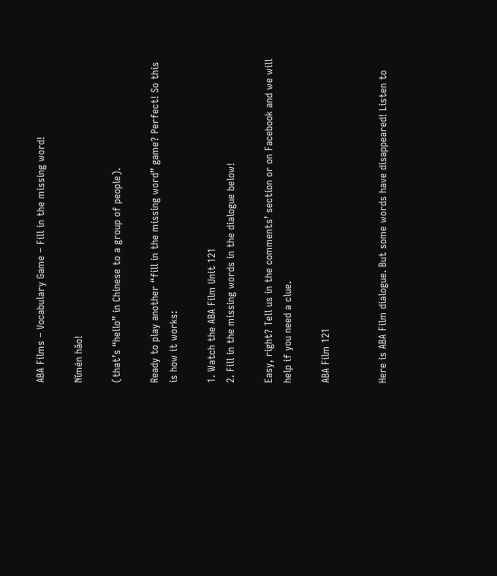ABA Films – Vocabulary Game – Fill in the missing word!

Nǐmén hǎo!

(that’s “hello” in Chinese to a group of people).

Ready to play another “fill in the missing word” game? Perfect! So this is how it works:

1. Watch the ABA Film Unit 121
2. Fill in the missing words in the dialogue below!

Easy, right? Tell us in the comments’ section or on Facebook and we will help if you need a clue.

ABA Film 121


Here is ABA Film dialogue. But some words have disappeared! Listen to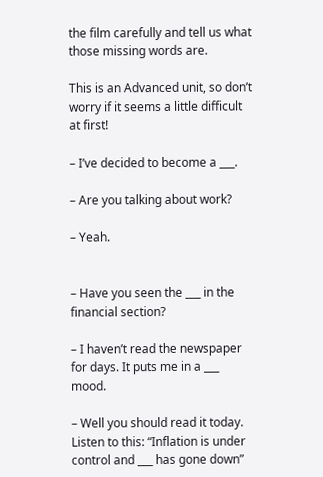the film carefully and tell us what those missing words are.

This is an Advanced unit, so don’t worry if it seems a little difficult at first!

– I’ve decided to become a ___.

– Are you talking about work?

– Yeah.


– Have you seen the ___ in the financial section?

– I haven’t read the newspaper for days. It puts me in a ___ mood.

– Well you should read it today. Listen to this: “Inflation is under control and ___ has gone down”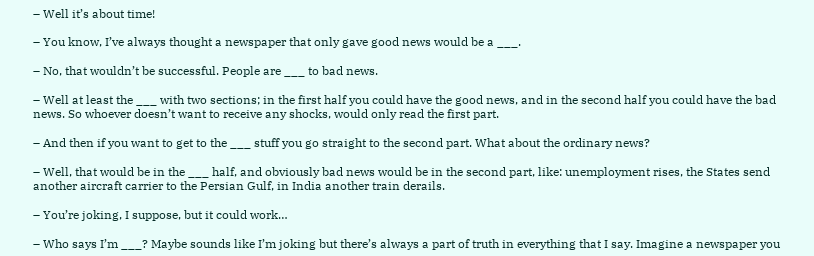– Well it’s about time!

– You know, I’ve always thought a newspaper that only gave good news would be a ___.

– No, that wouldn’t be successful. People are ___ to bad news.

– Well at least the ___ with two sections; in the first half you could have the good news, and in the second half you could have the bad news. So whoever doesn’t want to receive any shocks, would only read the first part.

– And then if you want to get to the ___ stuff you go straight to the second part. What about the ordinary news?

– Well, that would be in the ___ half, and obviously bad news would be in the second part, like: unemployment rises, the States send another aircraft carrier to the Persian Gulf, in India another train derails.

– You’re joking, I suppose, but it could work…

– Who says I’m ___? Maybe sounds like I’m joking but there’s always a part of truth in everything that I say. Imagine a newspaper you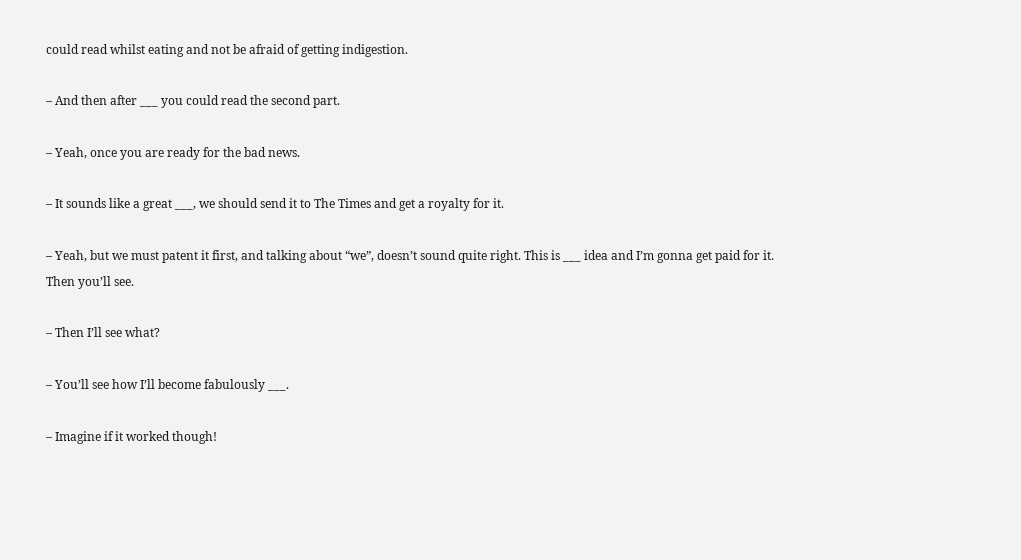could read whilst eating and not be afraid of getting indigestion.

– And then after ___ you could read the second part.

– Yeah, once you are ready for the bad news.

– It sounds like a great ___, we should send it to The Times and get a royalty for it.

– Yeah, but we must patent it first, and talking about “we”, doesn’t sound quite right. This is ___ idea and I’m gonna get paid for it. Then you’ll see.

– Then I’ll see what?

– You’ll see how I’ll become fabulously ___.

– Imagine if it worked though!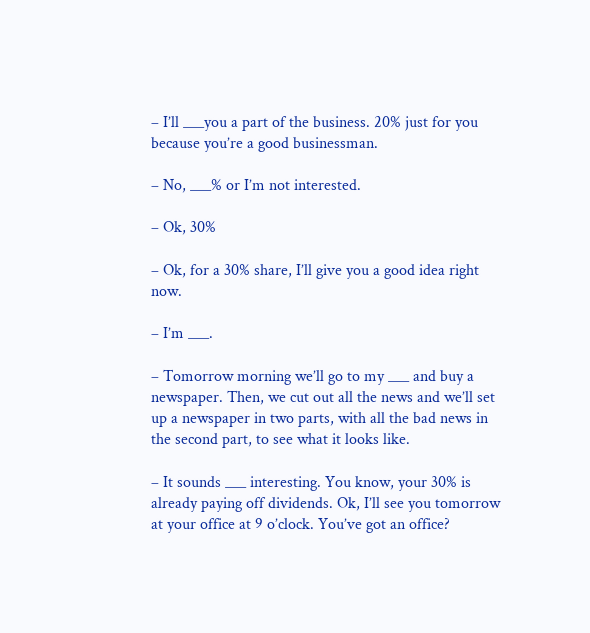– I’ll ___you a part of the business. 20% just for you because you’re a good businessman.

– No, ___% or I’m not interested.

– Ok, 30%

– Ok, for a 30% share, I’ll give you a good idea right now.

– I’m ___.

– Tomorrow morning we’ll go to my ___ and buy a newspaper. Then, we cut out all the news and we’ll set up a newspaper in two parts, with all the bad news in the second part, to see what it looks like.

– It sounds ___ interesting. You know, your 30% is already paying off dividends. Ok, I’ll see you tomorrow at your office at 9 o’clock. You’ve got an office?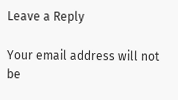Leave a Reply

Your email address will not be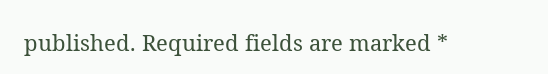published. Required fields are marked *